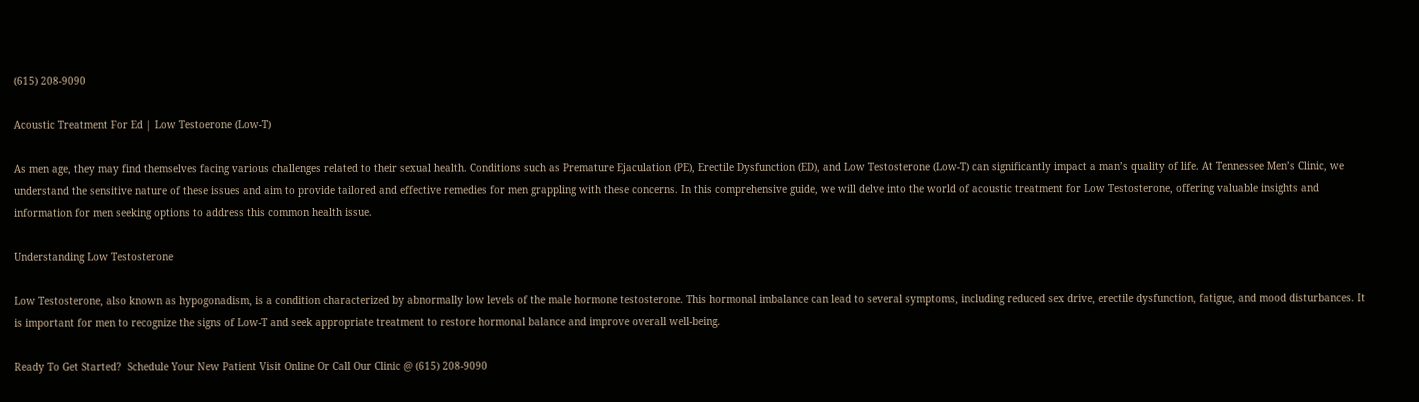(615) 208-9090

Acoustic Treatment For Ed | Low Testoerone (Low-T)

As men age, they may find themselves facing various challenges related to their sexual health. Conditions such as Premature Ejaculation (PE), Erectile Dysfunction (ED), and Low Testosterone (Low-T) can significantly impact a man’s quality of life. At Tennessee Men’s Clinic, we understand the sensitive nature of these issues and aim to provide tailored and effective remedies for men grappling with these concerns. In this comprehensive guide, we will delve into the world of acoustic treatment for Low Testosterone, offering valuable insights and information for men seeking options to address this common health issue.

Understanding Low Testosterone

Low Testosterone, also known as hypogonadism, is a condition characterized by abnormally low levels of the male hormone testosterone. This hormonal imbalance can lead to several symptoms, including reduced sex drive, erectile dysfunction, fatigue, and mood disturbances. It is important for men to recognize the signs of Low-T and seek appropriate treatment to restore hormonal balance and improve overall well-being.

Ready To Get Started?  Schedule Your New Patient Visit Online Or Call Our Clinic @ (615) 208-9090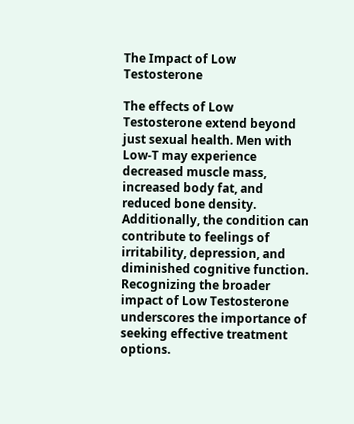The Impact of Low Testosterone

The effects of Low Testosterone extend beyond just sexual health. Men with Low-T may experience decreased muscle mass, increased body fat, and reduced bone density. Additionally, the condition can contribute to feelings of irritability, depression, and diminished cognitive function. Recognizing the broader impact of Low Testosterone underscores the importance of seeking effective treatment options.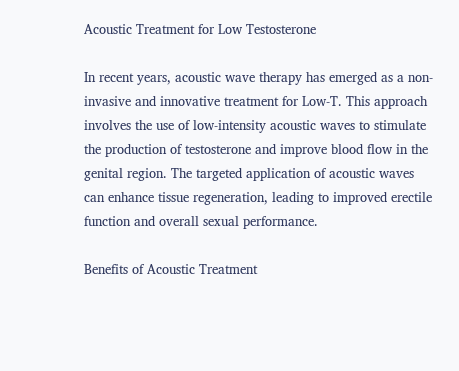Acoustic Treatment for Low Testosterone

In recent years, acoustic wave therapy has emerged as a non-invasive and innovative treatment for Low-T. This approach involves the use of low-intensity acoustic waves to stimulate the production of testosterone and improve blood flow in the genital region. The targeted application of acoustic waves can enhance tissue regeneration, leading to improved erectile function and overall sexual performance.

Benefits of Acoustic Treatment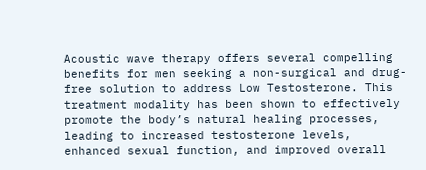Acoustic wave therapy offers several compelling benefits for men seeking a non-surgical and drug-free solution to address Low Testosterone. This treatment modality has been shown to effectively promote the body’s natural healing processes, leading to increased testosterone levels, enhanced sexual function, and improved overall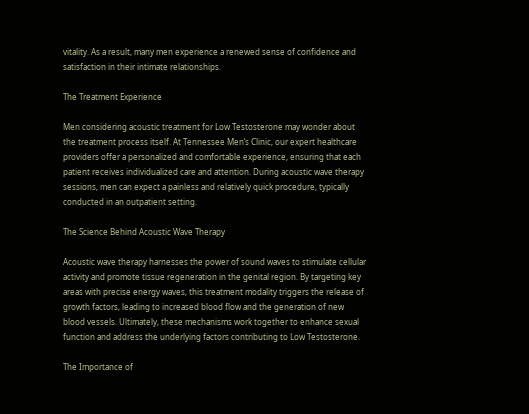vitality. As a result, many men experience a renewed sense of confidence and satisfaction in their intimate relationships.

The Treatment Experience

Men considering acoustic treatment for Low Testosterone may wonder about the treatment process itself. At Tennessee Men’s Clinic, our expert healthcare providers offer a personalized and comfortable experience, ensuring that each patient receives individualized care and attention. During acoustic wave therapy sessions, men can expect a painless and relatively quick procedure, typically conducted in an outpatient setting.

The Science Behind Acoustic Wave Therapy

Acoustic wave therapy harnesses the power of sound waves to stimulate cellular activity and promote tissue regeneration in the genital region. By targeting key areas with precise energy waves, this treatment modality triggers the release of growth factors, leading to increased blood flow and the generation of new blood vessels. Ultimately, these mechanisms work together to enhance sexual function and address the underlying factors contributing to Low Testosterone.

The Importance of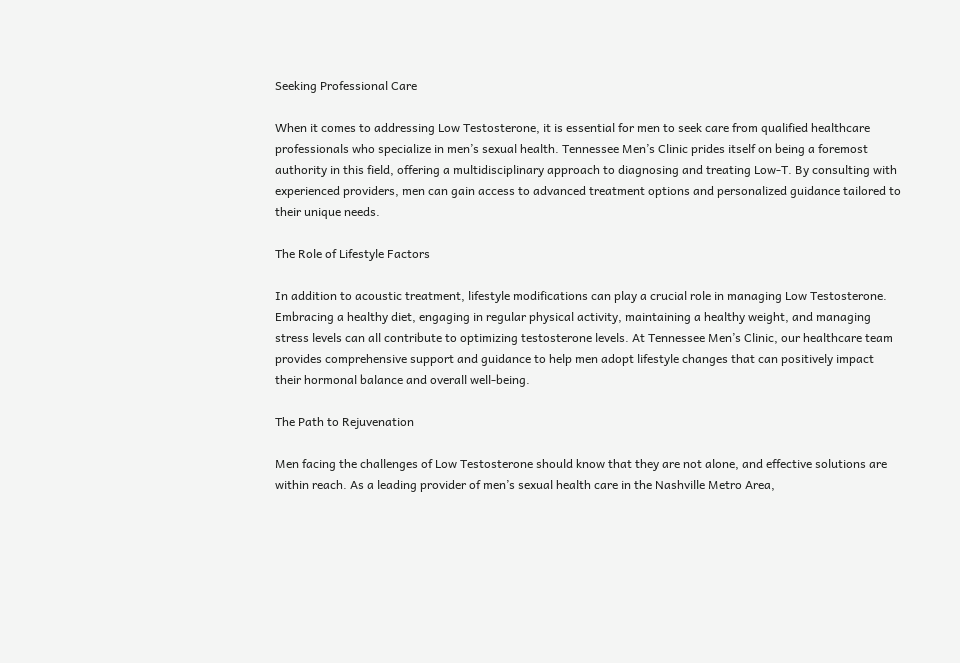Seeking Professional Care

When it comes to addressing Low Testosterone, it is essential for men to seek care from qualified healthcare professionals who specialize in men’s sexual health. Tennessee Men’s Clinic prides itself on being a foremost authority in this field, offering a multidisciplinary approach to diagnosing and treating Low-T. By consulting with experienced providers, men can gain access to advanced treatment options and personalized guidance tailored to their unique needs.

The Role of Lifestyle Factors

In addition to acoustic treatment, lifestyle modifications can play a crucial role in managing Low Testosterone. Embracing a healthy diet, engaging in regular physical activity, maintaining a healthy weight, and managing stress levels can all contribute to optimizing testosterone levels. At Tennessee Men’s Clinic, our healthcare team provides comprehensive support and guidance to help men adopt lifestyle changes that can positively impact their hormonal balance and overall well-being.

The Path to Rejuvenation

Men facing the challenges of Low Testosterone should know that they are not alone, and effective solutions are within reach. As a leading provider of men’s sexual health care in the Nashville Metro Area,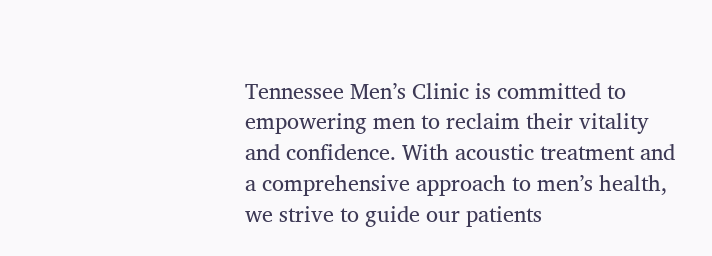Tennessee Men’s Clinic is committed to empowering men to reclaim their vitality and confidence. With acoustic treatment and a comprehensive approach to men’s health, we strive to guide our patients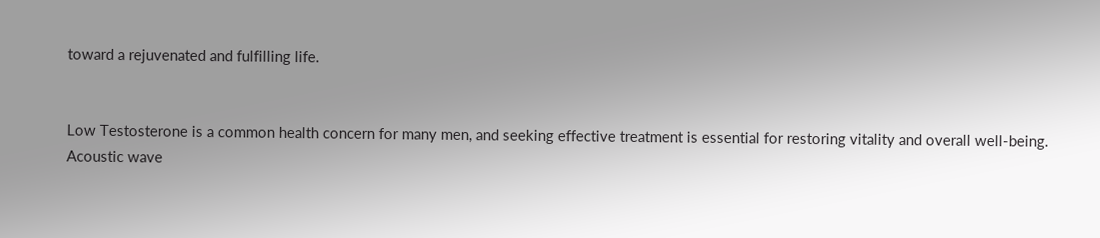toward a rejuvenated and fulfilling life.


Low Testosterone is a common health concern for many men, and seeking effective treatment is essential for restoring vitality and overall well-being. Acoustic wave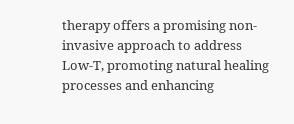therapy offers a promising non-invasive approach to address Low-T, promoting natural healing processes and enhancing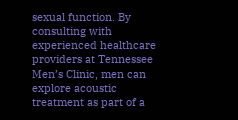sexual function. By consulting with experienced healthcare providers at Tennessee Men’s Clinic, men can explore acoustic treatment as part of a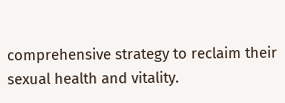comprehensive strategy to reclaim their sexual health and vitality.